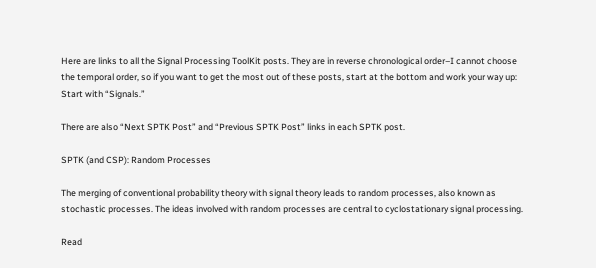Here are links to all the Signal Processing ToolKit posts. They are in reverse chronological order–I cannot choose the temporal order, so if you want to get the most out of these posts, start at the bottom and work your way up: Start with “Signals.”

There are also “Next SPTK Post” and “Previous SPTK Post” links in each SPTK post.

SPTK (and CSP): Random Processes

The merging of conventional probability theory with signal theory leads to random processes, also known as stochastic processes. The ideas involved with random processes are central to cyclostationary signal processing.

Read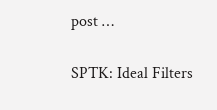post …

SPTK: Ideal Filters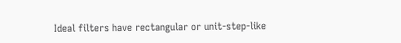Ideal filters have rectangular or unit-step-like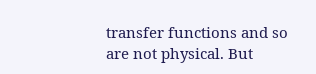transfer functions and so are not physical. But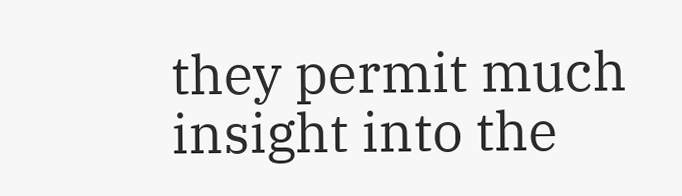they permit much insight into the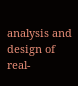analysis and design of real-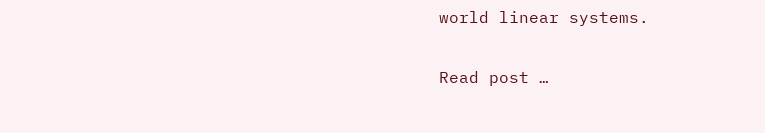world linear systems.

Read post …